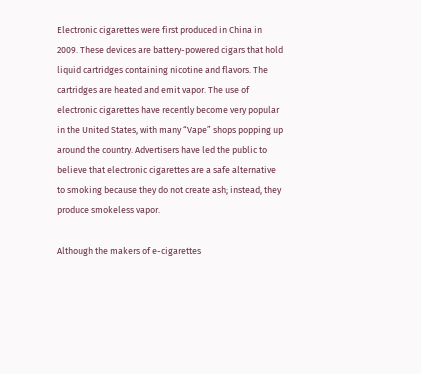Electronic cigarettes were first produced in China in 2009. These devices are battery-powered cigars that hold liquid cartridges containing nicotine and flavors. The cartridges are heated and emit vapor. The use of electronic cigarettes have recently become very popular in the United States, with many “Vape” shops popping up around the country. Advertisers have led the public to believe that electronic cigarettes are a safe alternative to smoking because they do not create ash; instead, they produce smokeless vapor.

Although the makers of e-cigarettes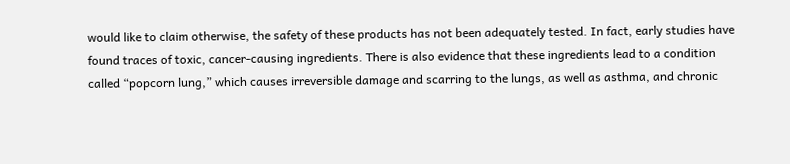would like to claim otherwise, the safety of these products has not been adequately tested. In fact, early studies have found traces of toxic, cancer-causing ingredients. There is also evidence that these ingredients lead to a condition called “popcorn lung,” which causes irreversible damage and scarring to the lungs, as well as asthma, and chronic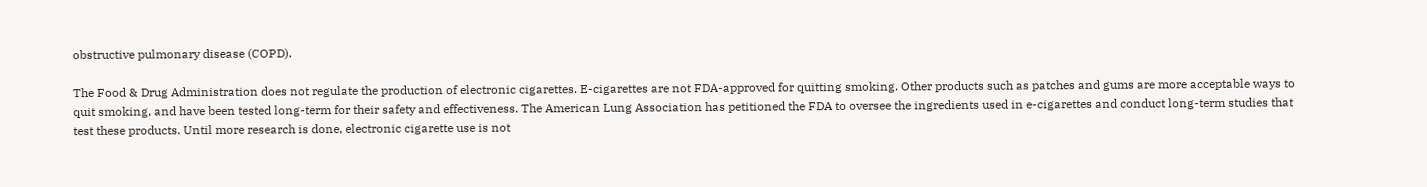obstructive pulmonary disease (COPD).

The Food & Drug Administration does not regulate the production of electronic cigarettes. E-cigarettes are not FDA-approved for quitting smoking. Other products such as patches and gums are more acceptable ways to quit smoking, and have been tested long-term for their safety and effectiveness. The American Lung Association has petitioned the FDA to oversee the ingredients used in e-cigarettes and conduct long-term studies that test these products. Until more research is done, electronic cigarette use is not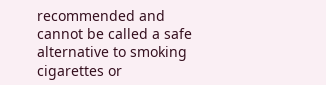recommended and cannot be called a safe alternative to smoking cigarettes or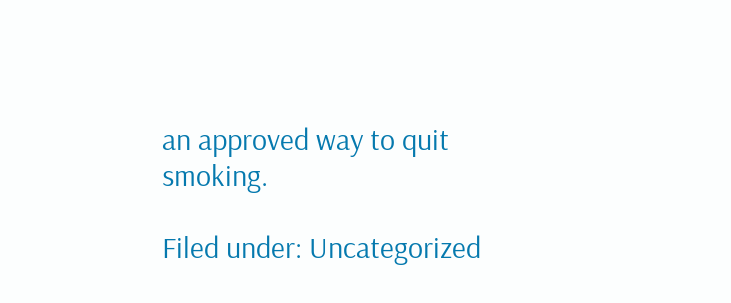an approved way to quit smoking.

Filed under: Uncategorized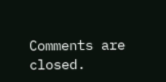Comments are closed.